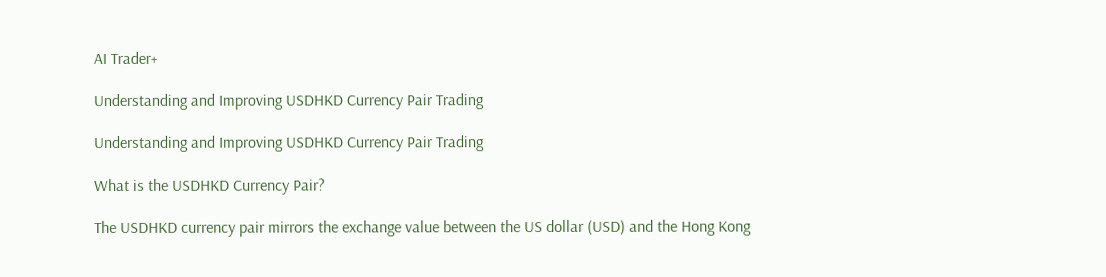AI Trader+

Understanding and Improving USDHKD Currency Pair Trading

Understanding and Improving USDHKD Currency Pair Trading

What is the USDHKD Currency Pair?

The USDHKD currency pair mirrors the exchange value between the US dollar (USD) and the Hong Kong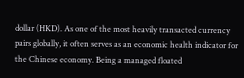dollar (HKD). As one of the most heavily transacted currency pairs globally, it often serves as an economic health indicator for the Chinese economy. Being a managed floated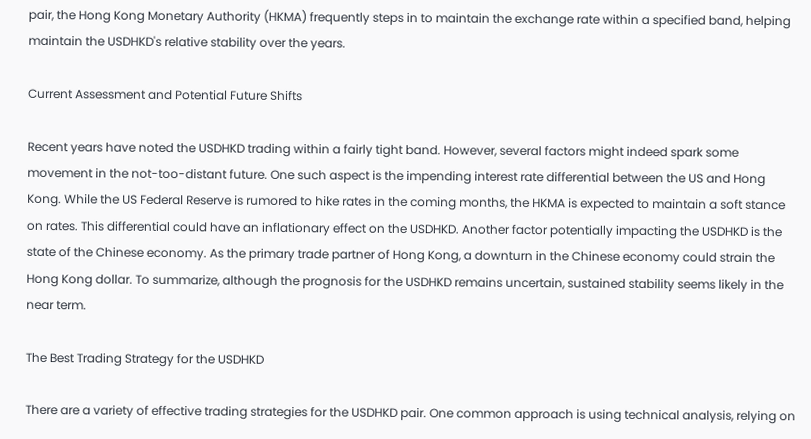pair, the Hong Kong Monetary Authority (HKMA) frequently steps in to maintain the exchange rate within a specified band, helping maintain the USDHKD's relative stability over the years.

Current Assessment and Potential Future Shifts

Recent years have noted the USDHKD trading within a fairly tight band. However, several factors might indeed spark some movement in the not-too-distant future. One such aspect is the impending interest rate differential between the US and Hong Kong. While the US Federal Reserve is rumored to hike rates in the coming months, the HKMA is expected to maintain a soft stance on rates. This differential could have an inflationary effect on the USDHKD. Another factor potentially impacting the USDHKD is the state of the Chinese economy. As the primary trade partner of Hong Kong, a downturn in the Chinese economy could strain the Hong Kong dollar. To summarize, although the prognosis for the USDHKD remains uncertain, sustained stability seems likely in the near term.

The Best Trading Strategy for the USDHKD

There are a variety of effective trading strategies for the USDHKD pair. One common approach is using technical analysis, relying on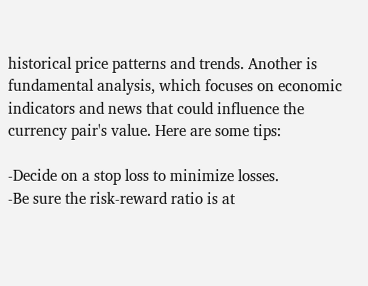historical price patterns and trends. Another is fundamental analysis, which focuses on economic indicators and news that could influence the currency pair's value. Here are some tips:

-Decide on a stop loss to minimize losses.
-Be sure the risk-reward ratio is at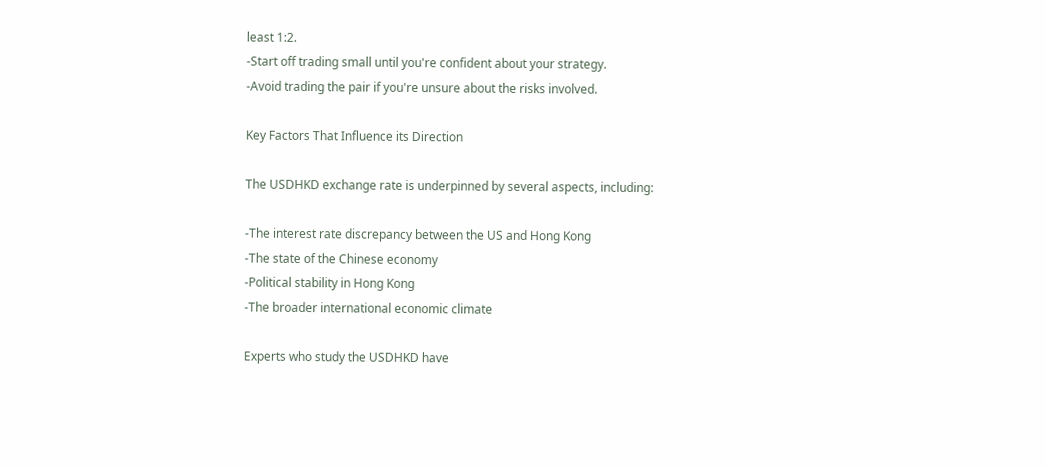least 1:2.
-Start off trading small until you're confident about your strategy.
-Avoid trading the pair if you're unsure about the risks involved.

Key Factors That Influence its Direction

The USDHKD exchange rate is underpinned by several aspects, including:

-The interest rate discrepancy between the US and Hong Kong
-The state of the Chinese economy
-Political stability in Hong Kong
-The broader international economic climate

Experts who study the USDHKD have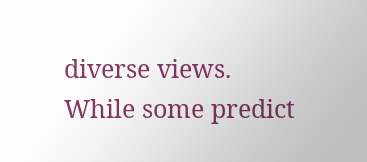diverse views. While some predict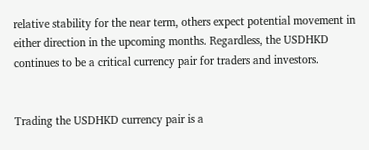relative stability for the near term, others expect potential movement in either direction in the upcoming months. Regardless, the USDHKD continues to be a critical currency pair for traders and investors.


Trading the USDHKD currency pair is a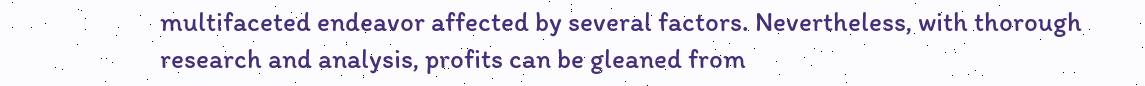multifaceted endeavor affected by several factors. Nevertheless, with thorough research and analysis, profits can be gleaned from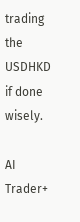trading the USDHKD if done wisely.

AI Trader+